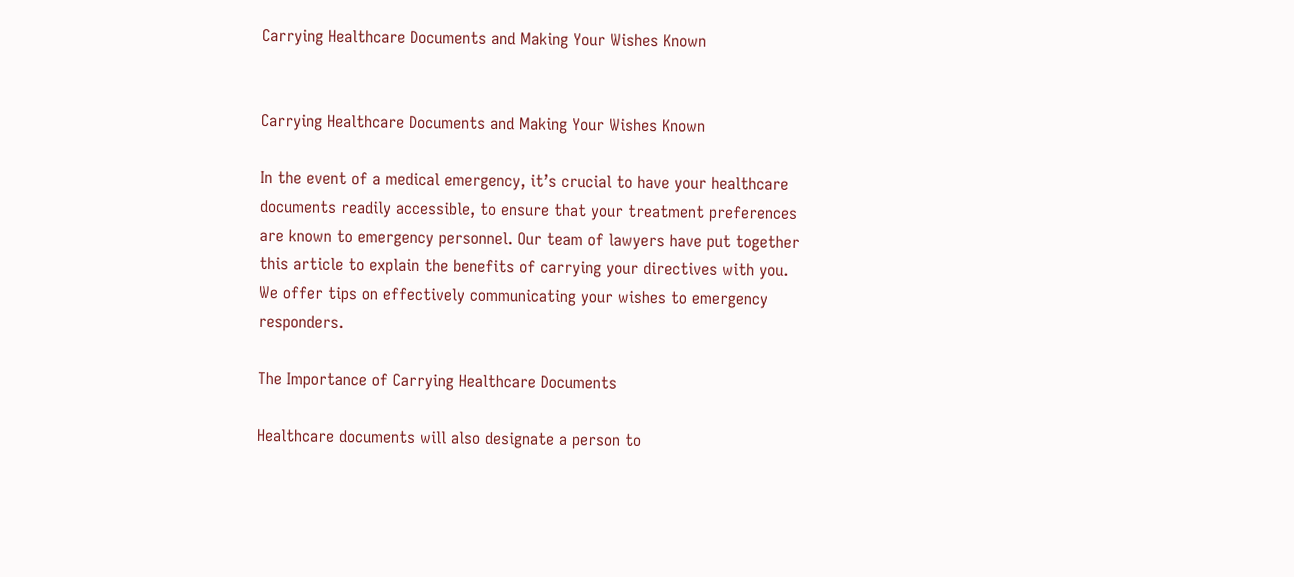Carrying Healthcare Documents and Making Your Wishes Known


Carrying Healthcare Documents and Making Your Wishes Known

In the event of a medical emergency, it’s crucial to have your healthcare documents readily accessible, to ensure that your treatment preferences are known to emergency personnel. Our team of lawyers have put together this article to explain the benefits of carrying your directives with you. We offer tips on effectively communicating your wishes to emergency responders.

The Importance of Carrying Healthcare Documents

Healthcare documents will also designate a person to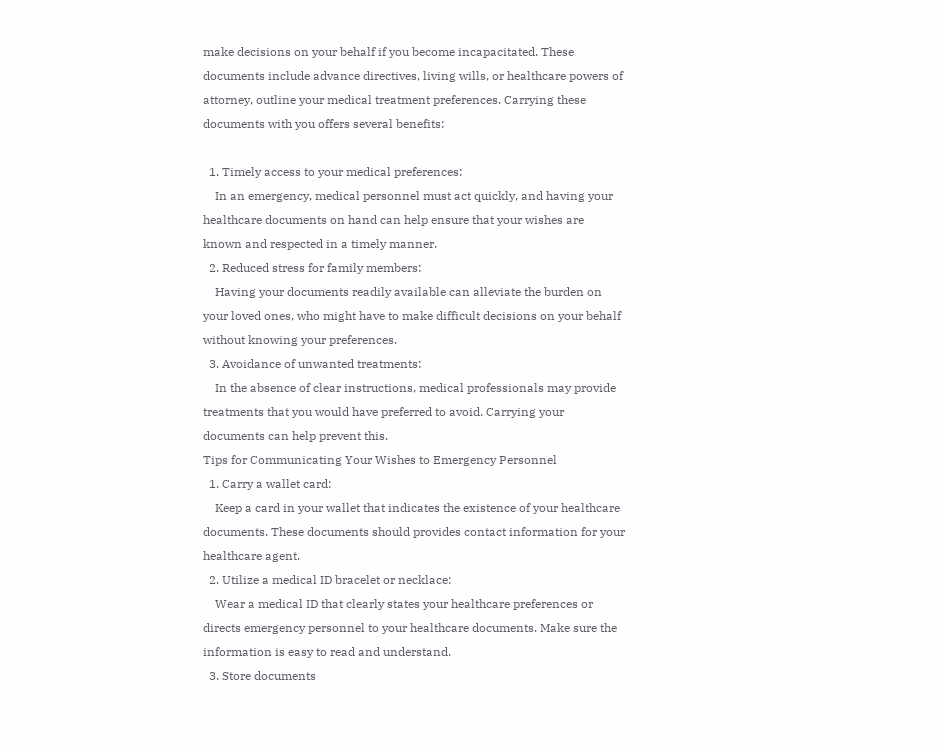make decisions on your behalf if you become incapacitated. These documents include advance directives, living wills, or healthcare powers of attorney, outline your medical treatment preferences. Carrying these documents with you offers several benefits:

  1. Timely access to your medical preferences:
    In an emergency, medical personnel must act quickly, and having your healthcare documents on hand can help ensure that your wishes are known and respected in a timely manner.
  2. Reduced stress for family members:
    Having your documents readily available can alleviate the burden on your loved ones, who might have to make difficult decisions on your behalf without knowing your preferences.
  3. Avoidance of unwanted treatments:
    In the absence of clear instructions, medical professionals may provide treatments that you would have preferred to avoid. Carrying your documents can help prevent this.
Tips for Communicating Your Wishes to Emergency Personnel
  1. Carry a wallet card:
    Keep a card in your wallet that indicates the existence of your healthcare documents. These documents should provides contact information for your healthcare agent.
  2. Utilize a medical ID bracelet or necklace:
    Wear a medical ID that clearly states your healthcare preferences or directs emergency personnel to your healthcare documents. Make sure the information is easy to read and understand.
  3. Store documents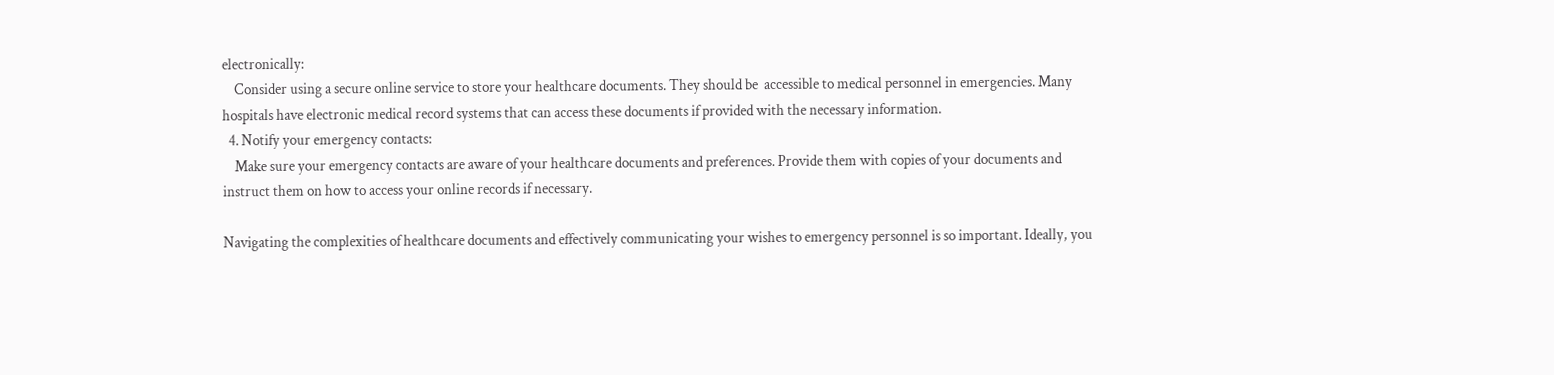electronically:
    Consider using a secure online service to store your healthcare documents. They should be  accessible to medical personnel in emergencies. Many hospitals have electronic medical record systems that can access these documents if provided with the necessary information.
  4. Notify your emergency contacts:
    Make sure your emergency contacts are aware of your healthcare documents and preferences. Provide them with copies of your documents and instruct them on how to access your online records if necessary.

Navigating the complexities of healthcare documents and effectively communicating your wishes to emergency personnel is so important. Ideally, you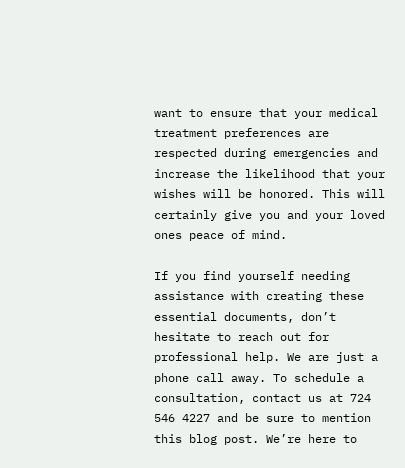want to ensure that your medical treatment preferences are respected during emergencies and increase the likelihood that your wishes will be honored. This will certainly give you and your loved ones peace of mind.

If you find yourself needing assistance with creating these essential documents, don’t hesitate to reach out for professional help. We are just a phone call away. To schedule a consultation, contact us at 724 546 4227 and be sure to mention this blog post. We’re here to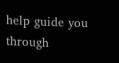help guide you through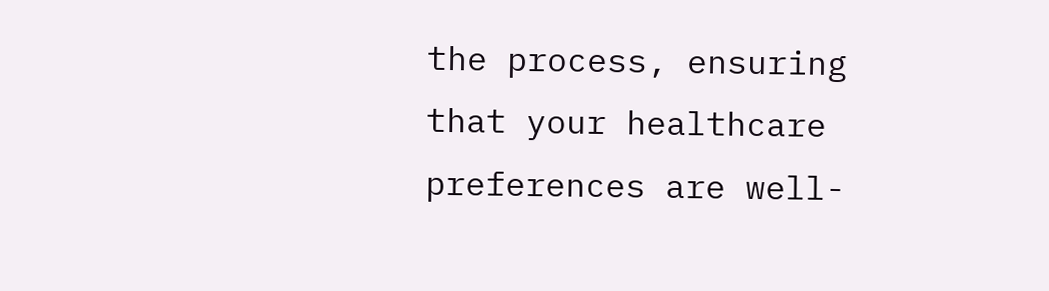the process, ensuring that your healthcare preferences are well-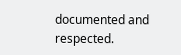documented and respected.